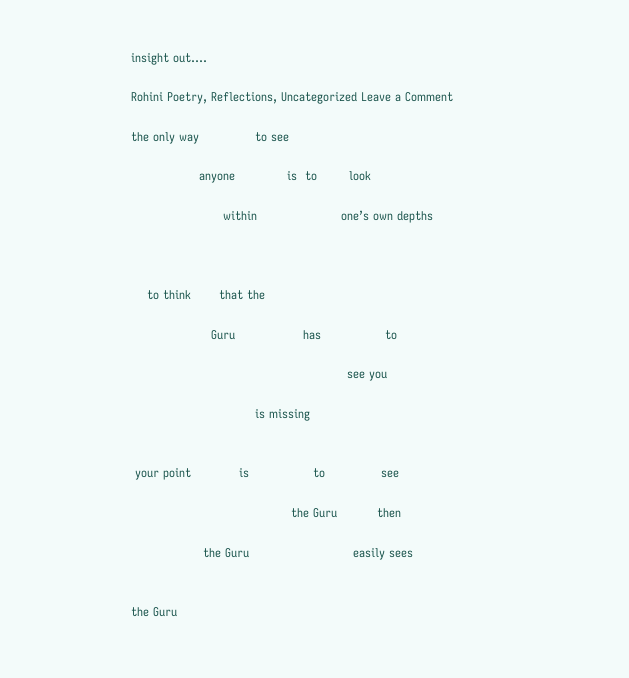insight out….

Rohini Poetry, Reflections, Uncategorized Leave a Comment

the only way              to see

                 anyone             is  to        look

                       within                     one’s own depths



    to think       that the

                    Guru                 has                to

                                                      see you

                               is missing


 your point            is                to              see

                                        the Guru          then

                  the Guru                          easily sees


the Guru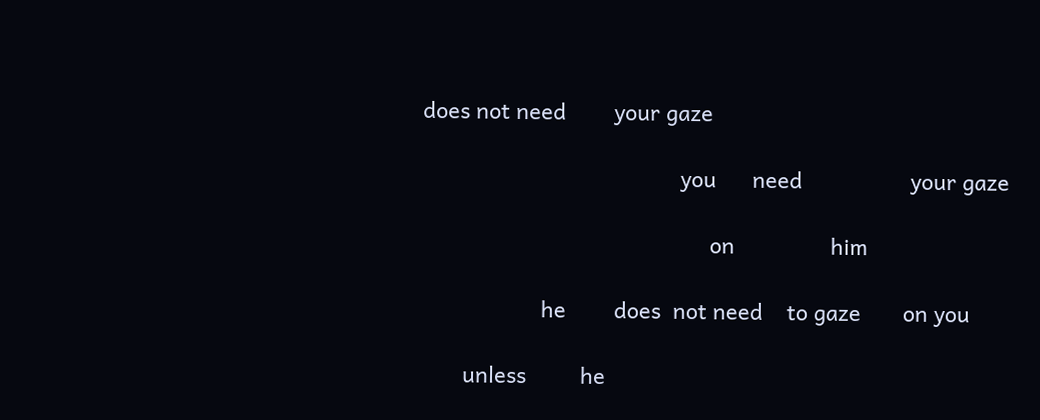does not need        your gaze

                                           you      need                  your gaze

                                                on                him

                    he        does  not need    to gaze       on you

       unless         he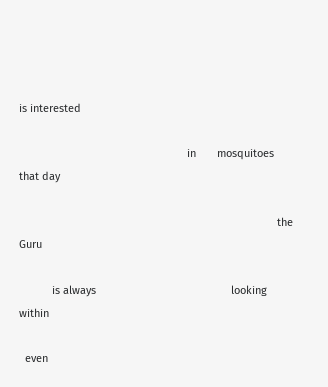is interested

                                                        in       mosquitoes         that day

                                                                                      the Guru

           is always                                             looking         within

  even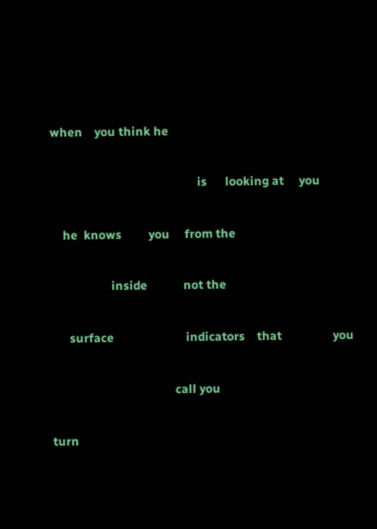when    you think he

                                                 is      looking at     you

    he  knows         you     from the

                    inside            not the

      surface                        indicators    that                 you

                                         call you

turn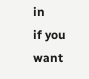in        if you                want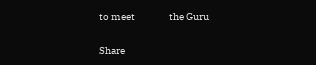to meet                 the Guru

Share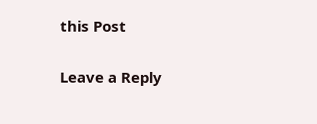this Post

Leave a Reply